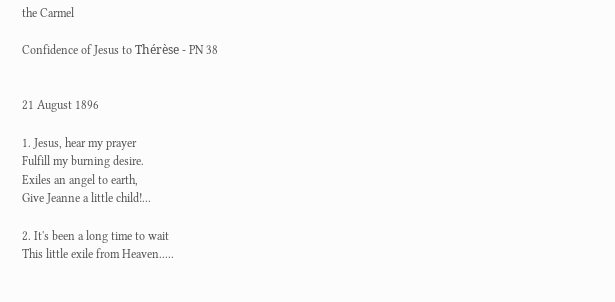the Carmel

Confidence of Jesus to Thérèse - PN 38


21 August 1896

1. Jesus, hear my prayer
Fulfill my burning desire.
Exiles an angel to earth,
Give Jeanne a little child!...

2. It's been a long time to wait
This little exile from Heaven.....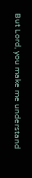But Lord, you make me understand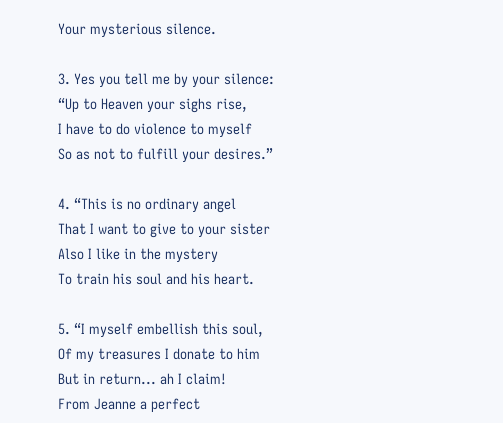Your mysterious silence.

3. Yes you tell me by your silence:
“Up to Heaven your sighs rise,
I have to do violence to myself
So as not to fulfill your desires.”

4. “This is no ordinary angel
That I want to give to your sister
Also I like in the mystery
To train his soul and his heart.

5. “I myself embellish this soul,
Of my treasures I donate to him
But in return... ah I claim!
From Jeanne a perfect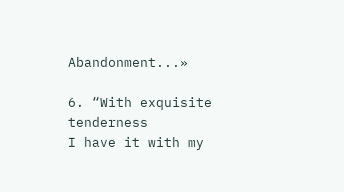Abandonment...»

6. “With exquisite tenderness
I have it with my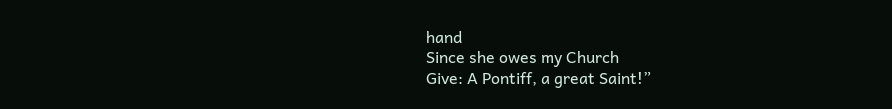hand
Since she owes my Church
Give: A Pontiff, a great Saint!”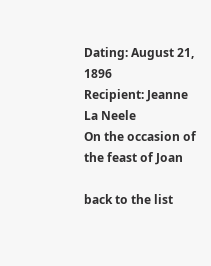Dating: August 21, 1896
Recipient: Jeanne La Neele
On the occasion of the feast of Joan

back to the list